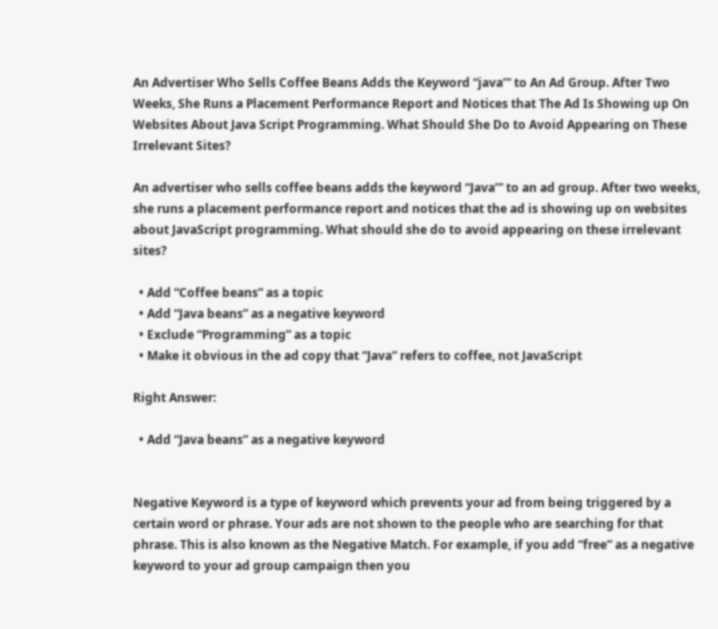An Advertiser Who Sells Coffee Beans Adds the Keyword “java’” to An Ad Group. After Two Weeks, She Runs a Placement Performance Report and Notices that The Ad Is Showing up On Websites About Java Script Programming. What Should She Do to Avoid Appearing on These Irrelevant Sites?

An advertiser who sells coffee beans adds the keyword “Java’” to an ad group. After two weeks, she runs a placement performance report and notices that the ad is showing up on websites about JavaScript programming. What should she do to avoid appearing on these irrelevant sites?

  • Add “Coffee beans” as a topic
  • Add “Java beans” as a negative keyword
  • Exclude “Programming” as a topic
  • Make it obvious in the ad copy that “Java” refers to coffee, not JavaScript

Right Answer:

  • Add “Java beans” as a negative keyword


Negative Keyword is a type of keyword which prevents your ad from being triggered by a certain word or phrase. Your ads are not shown to the people who are searching for that phrase. This is also known as the Negative Match. For example, if you add “free” as a negative keyword to your ad group campaign then you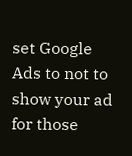set Google Ads to not to show your ad for those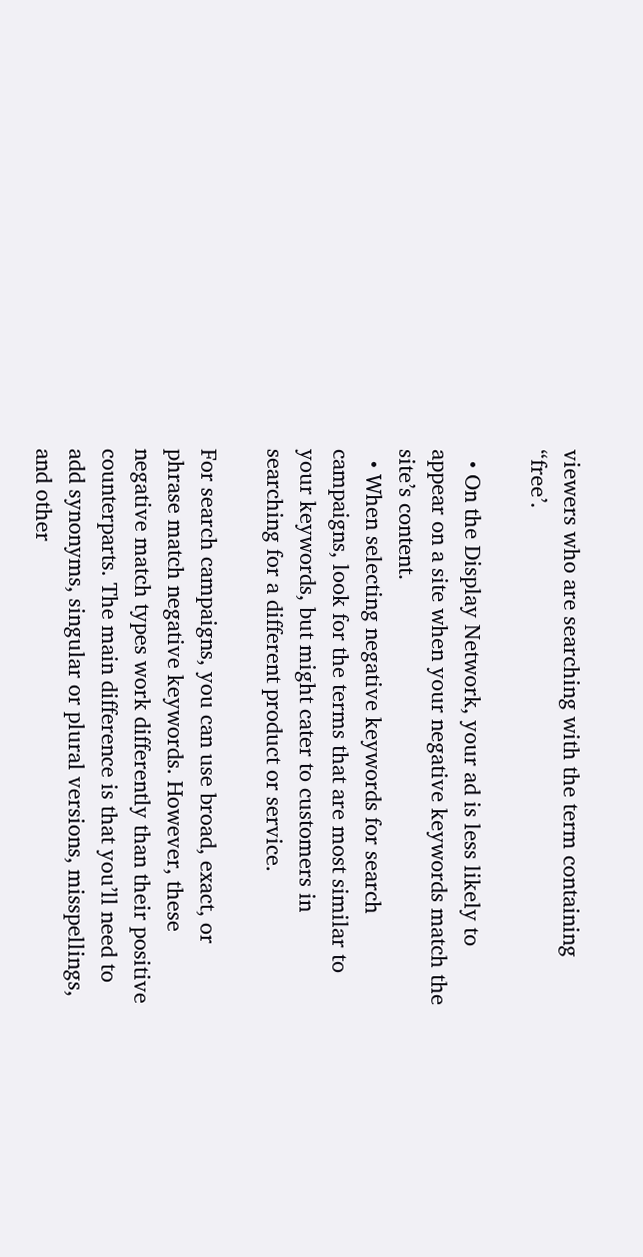viewers who are searching with the term containing “free’.

  • On the Display Network, your ad is less likely to appear on a site when your negative keywords match the site’s content.
  • When selecting negative keywords for search campaigns, look for the terms that are most similar to your keywords, but might cater to customers in searching for a different product or service.

For search campaigns, you can use broad, exact, or phrase match negative keywords. However, these negative match types work differently than their positive counterparts. The main difference is that you’ll need to add synonyms, singular or plural versions, misspellings, and other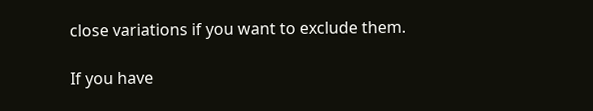close variations if you want to exclude them.

If you have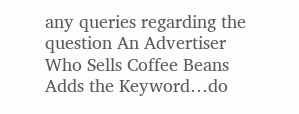any queries regarding the question An Advertiser Who Sells Coffee Beans Adds the Keyword…do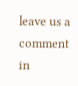leave us a comment in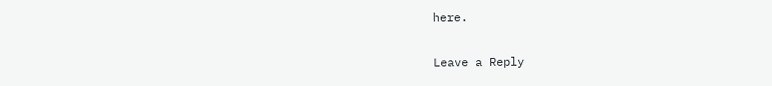here.

Leave a Reply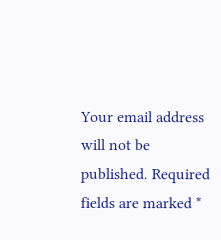Your email address will not be published. Required fields are marked *